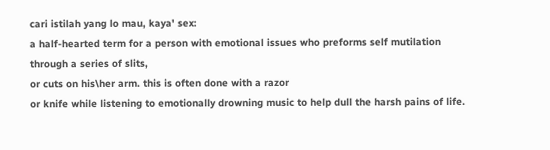cari istilah yang lo mau, kaya' sex:
a half-hearted term for a person with emotional issues who preforms self mutilation through a series of slits,
or cuts on his\her arm. this is often done with a razor
or knife while listening to emotionally drowning music to help dull the harsh pains of life.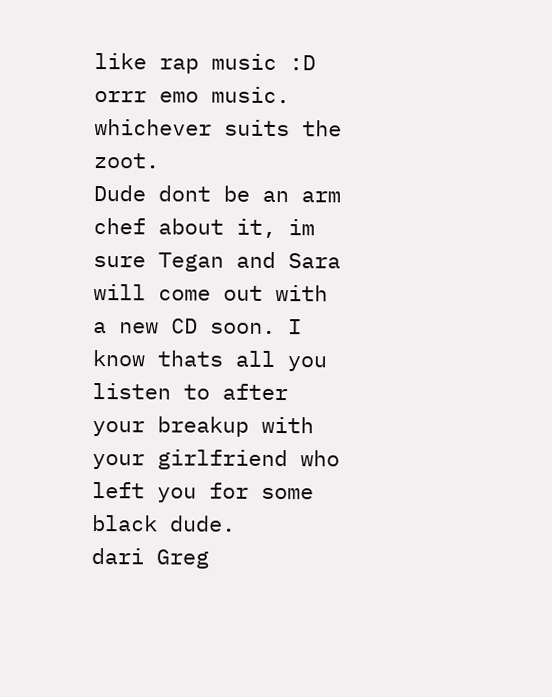like rap music :D orrr emo music. whichever suits the zoot.
Dude dont be an arm chef about it, im sure Tegan and Sara will come out with a new CD soon. I know thats all you listen to after your breakup with your girlfriend who left you for some black dude.
dari Greg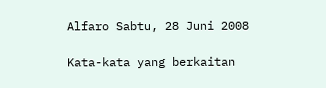Alfaro Sabtu, 28 Juni 2008

Kata-kata yang berkaitan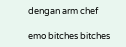dengan arm chef

emo bitches bitches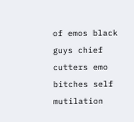of emos black guys chief cutters emo bitches self mutilation